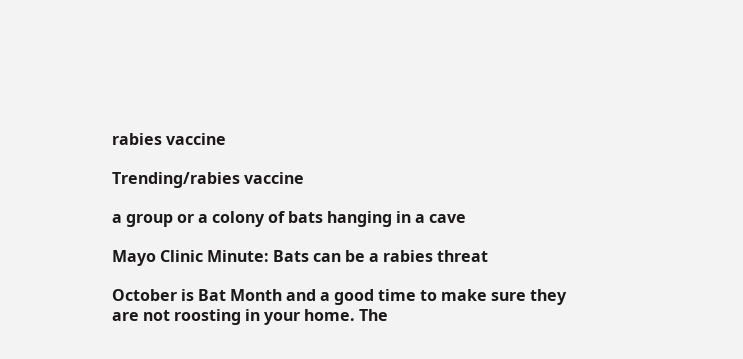rabies vaccine

Trending/rabies vaccine

a group or a colony of bats hanging in a cave

Mayo Clinic Minute: Bats can be a rabies threat

October is Bat Month and a good time to make sure they are not roosting in your home. The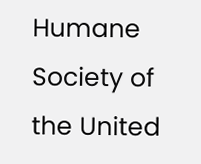Humane Society of the United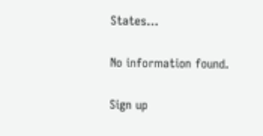States…

No information found.

Sign up